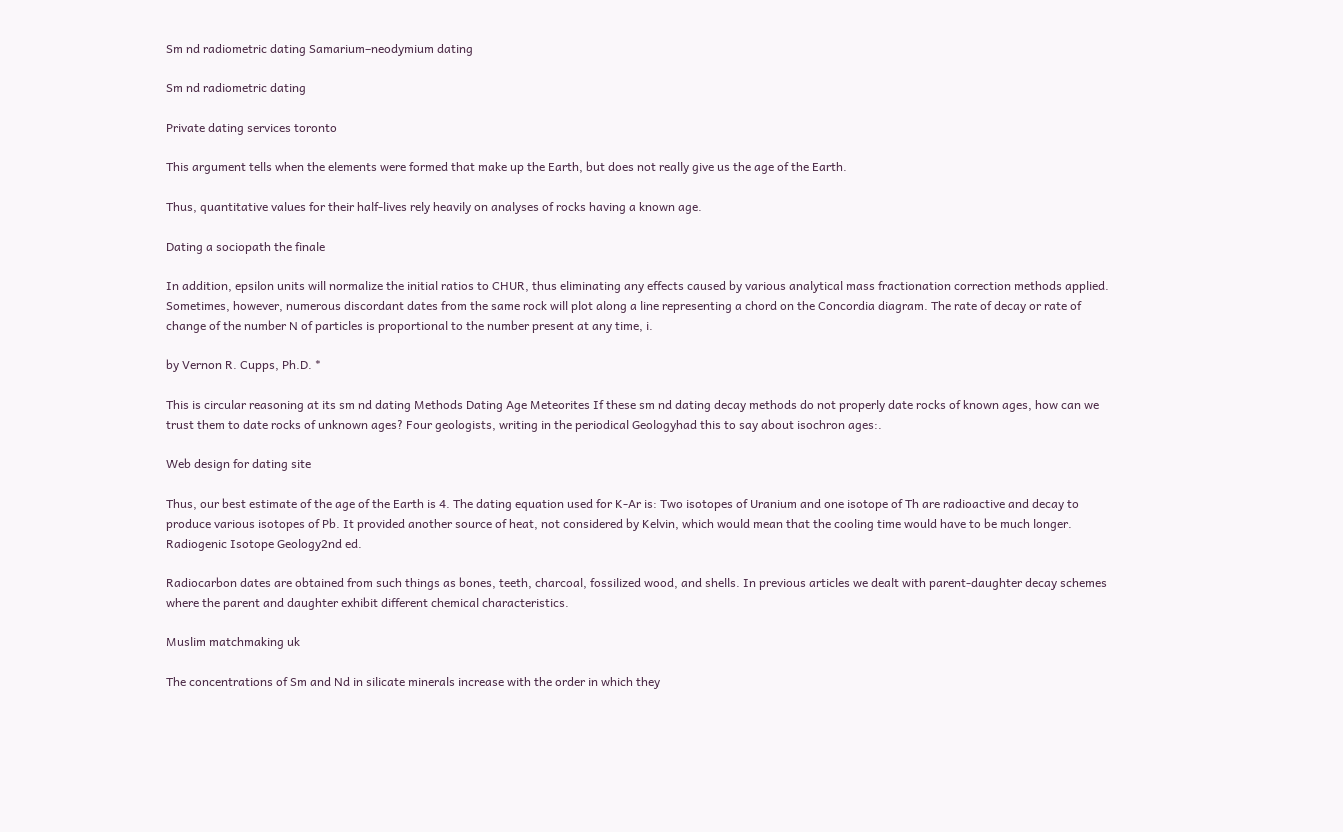Sm nd radiometric dating Samarium–neodymium dating

Sm nd radiometric dating

Private dating services toronto

This argument tells when the elements were formed that make up the Earth, but does not really give us the age of the Earth.

Thus, quantitative values for their half-lives rely heavily on analyses of rocks having a known age.

Dating a sociopath the finale

In addition, epsilon units will normalize the initial ratios to CHUR, thus eliminating any effects caused by various analytical mass fractionation correction methods applied. Sometimes, however, numerous discordant dates from the same rock will plot along a line representing a chord on the Concordia diagram. The rate of decay or rate of change of the number N of particles is proportional to the number present at any time, i.

by Vernon R. Cupps, Ph.D. *

This is circular reasoning at its sm nd dating Methods Dating Age Meteorites If these sm nd dating decay methods do not properly date rocks of known ages, how can we trust them to date rocks of unknown ages? Four geologists, writing in the periodical Geologyhad this to say about isochron ages:.

Web design for dating site

Thus, our best estimate of the age of the Earth is 4. The dating equation used for K-Ar is: Two isotopes of Uranium and one isotope of Th are radioactive and decay to produce various isotopes of Pb. It provided another source of heat, not considered by Kelvin, which would mean that the cooling time would have to be much longer. Radiogenic Isotope Geology2nd ed.

Radiocarbon dates are obtained from such things as bones, teeth, charcoal, fossilized wood, and shells. In previous articles we dealt with parent-daughter decay schemes where the parent and daughter exhibit different chemical characteristics.

Muslim matchmaking uk

The concentrations of Sm and Nd in silicate minerals increase with the order in which they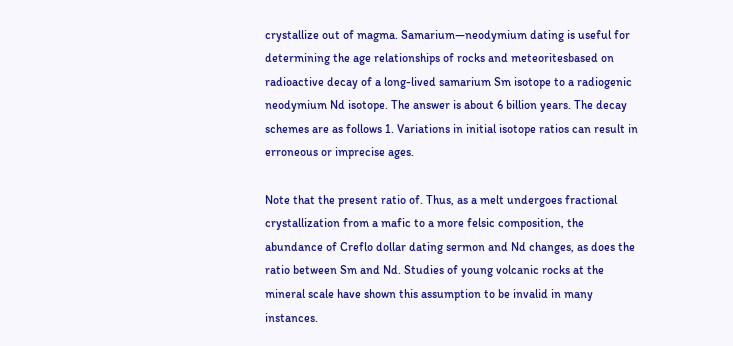crystallize out of magma. Samarium—neodymium dating is useful for determining the age relationships of rocks and meteoritesbased on radioactive decay of a long-lived samarium Sm isotope to a radiogenic neodymium Nd isotope. The answer is about 6 billion years. The decay schemes are as follows 1. Variations in initial isotope ratios can result in erroneous or imprecise ages.

Note that the present ratio of. Thus, as a melt undergoes fractional crystallization from a mafic to a more felsic composition, the abundance of Creflo dollar dating sermon and Nd changes, as does the ratio between Sm and Nd. Studies of young volcanic rocks at the mineral scale have shown this assumption to be invalid in many instances.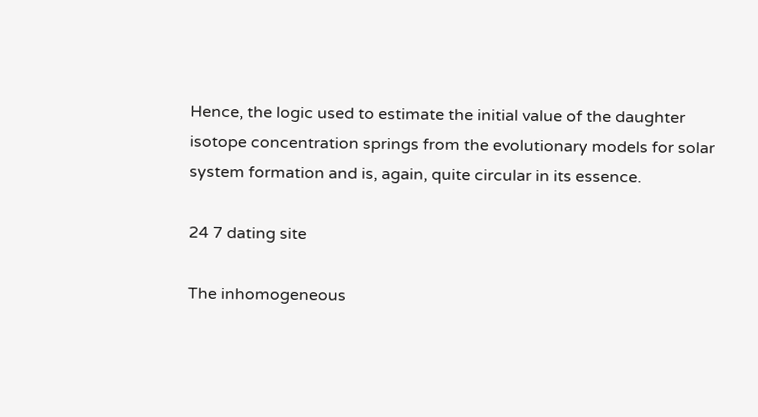Hence, the logic used to estimate the initial value of the daughter isotope concentration springs from the evolutionary models for solar system formation and is, again, quite circular in its essence.

24 7 dating site

The inhomogeneous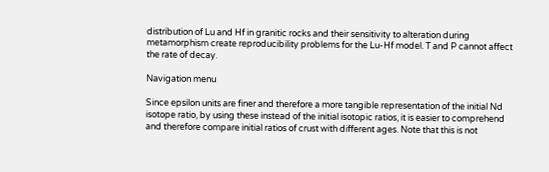distribution of Lu and Hf in granitic rocks and their sensitivity to alteration during metamorphism create reproducibility problems for the Lu-Hf model. T and P cannot affect the rate of decay.

Navigation menu

Since epsilon units are finer and therefore a more tangible representation of the initial Nd isotope ratio, by using these instead of the initial isotopic ratios, it is easier to comprehend and therefore compare initial ratios of crust with different ages. Note that this is not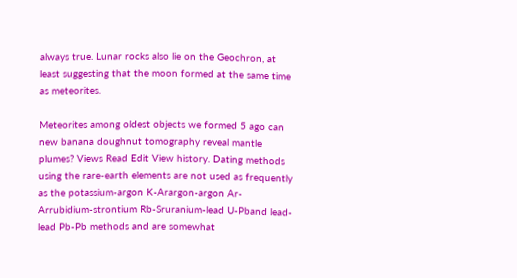always true. Lunar rocks also lie on the Geochron, at least suggesting that the moon formed at the same time as meteorites.

Meteorites among oldest objects we formed 5 ago can new banana doughnut tomography reveal mantle plumes? Views Read Edit View history. Dating methods using the rare-earth elements are not used as frequently as the potassium-argon K-Arargon-argon Ar-Arrubidium-strontium Rb-Sruranium-lead U-Pband lead-lead Pb-Pb methods and are somewhat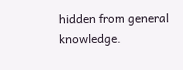hidden from general knowledge.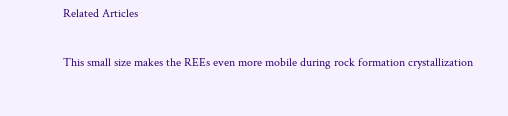Related Articles

This small size makes the REEs even more mobile during rock formation crystallization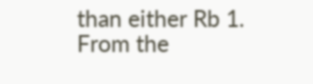than either Rb 1. From the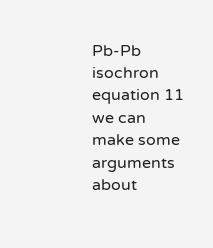Pb-Pb isochron equation 11 we can make some arguments about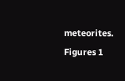meteorites. Figures 1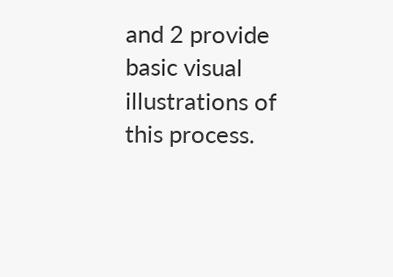and 2 provide basic visual illustrations of this process.